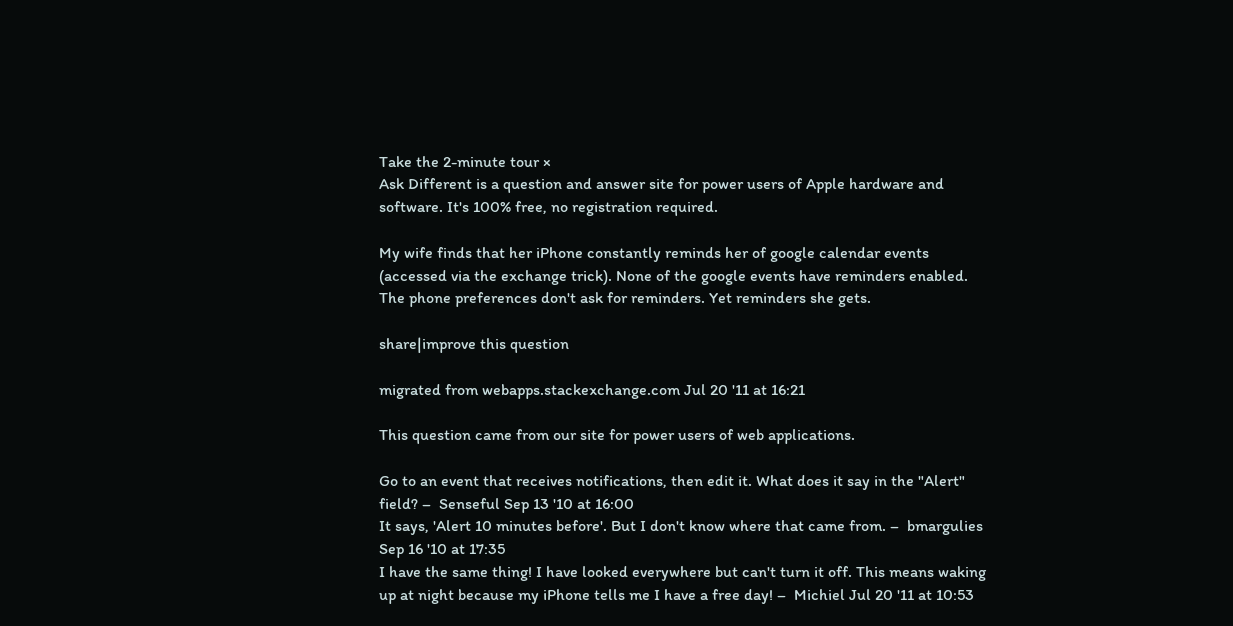Take the 2-minute tour ×
Ask Different is a question and answer site for power users of Apple hardware and software. It's 100% free, no registration required.

My wife finds that her iPhone constantly reminds her of google calendar events (accessed via the exchange trick). None of the google events have reminders enabled. The phone preferences don't ask for reminders. Yet reminders she gets.

share|improve this question

migrated from webapps.stackexchange.com Jul 20 '11 at 16:21

This question came from our site for power users of web applications.

Go to an event that receives notifications, then edit it. What does it say in the "Alert" field? –  Senseful Sep 13 '10 at 16:00
It says, 'Alert 10 minutes before'. But I don't know where that came from. –  bmargulies Sep 16 '10 at 17:35
I have the same thing! I have looked everywhere but can't turn it off. This means waking up at night because my iPhone tells me I have a free day! –  Michiel Jul 20 '11 at 10:53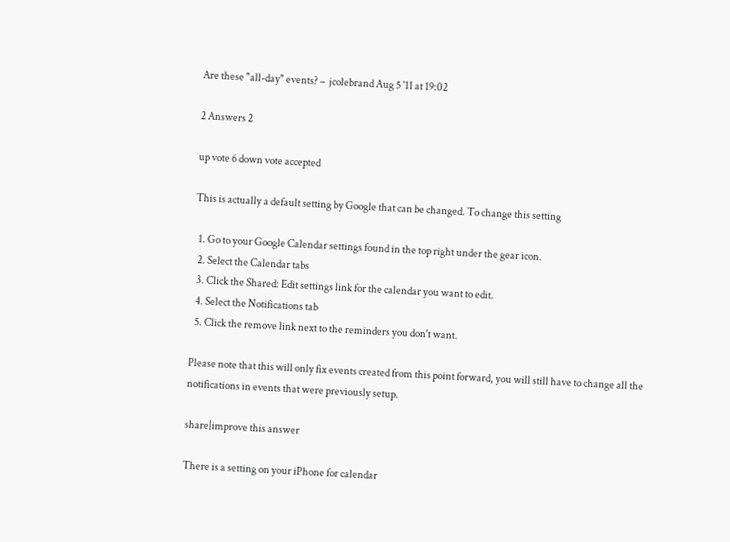Are these "all-day" events? –  jcolebrand Aug 5 '11 at 19:02

2 Answers 2

up vote 6 down vote accepted

This is actually a default setting by Google that can be changed. To change this setting

  1. Go to your Google Calendar settings found in the top right under the gear icon.
  2. Select the Calendar tabs
  3. Click the Shared: Edit settings link for the calendar you want to edit.
  4. Select the Notifications tab
  5. Click the remove link next to the reminders you don't want.

Please note that this will only fix events created from this point forward, you will still have to change all the notifications in events that were previously setup.

share|improve this answer

There is a setting on your iPhone for calendar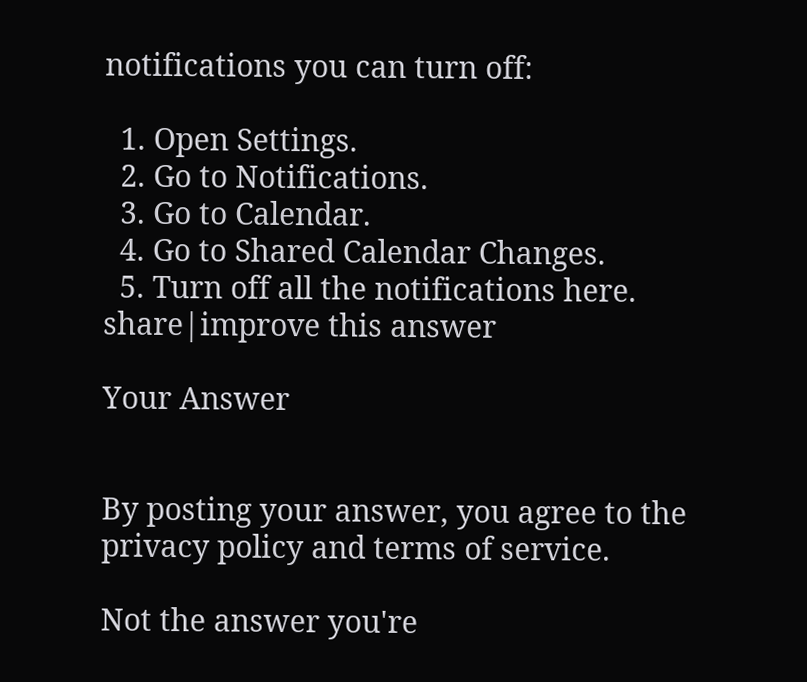notifications you can turn off:

  1. Open Settings.
  2. Go to Notifications.
  3. Go to Calendar.
  4. Go to Shared Calendar Changes.
  5. Turn off all the notifications here.
share|improve this answer

Your Answer


By posting your answer, you agree to the privacy policy and terms of service.

Not the answer you're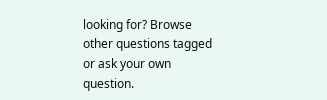looking for? Browse other questions tagged or ask your own question.